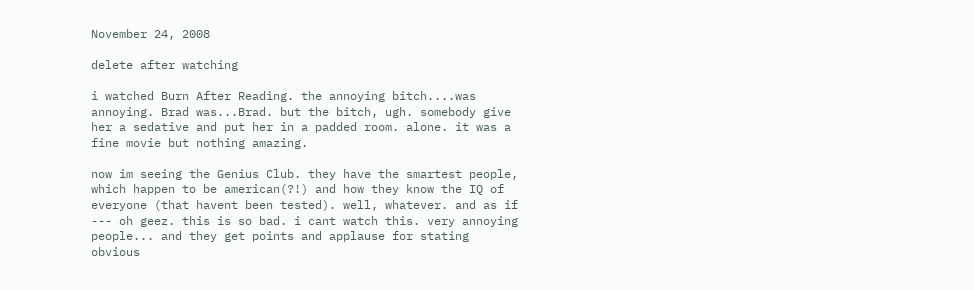November 24, 2008

delete after watching

i watched Burn After Reading. the annoying bitch....was annoying. Brad was...Brad. but the bitch, ugh. somebody give her a sedative and put her in a padded room. alone. it was a fine movie but nothing amazing.

now im seeing the Genius Club. they have the smartest people, which happen to be american(?!) and how they know the IQ of everyone (that havent been tested). well, whatever. and as if --- oh geez. this is so bad. i cant watch this. very annoying people... and they get points and applause for stating obvious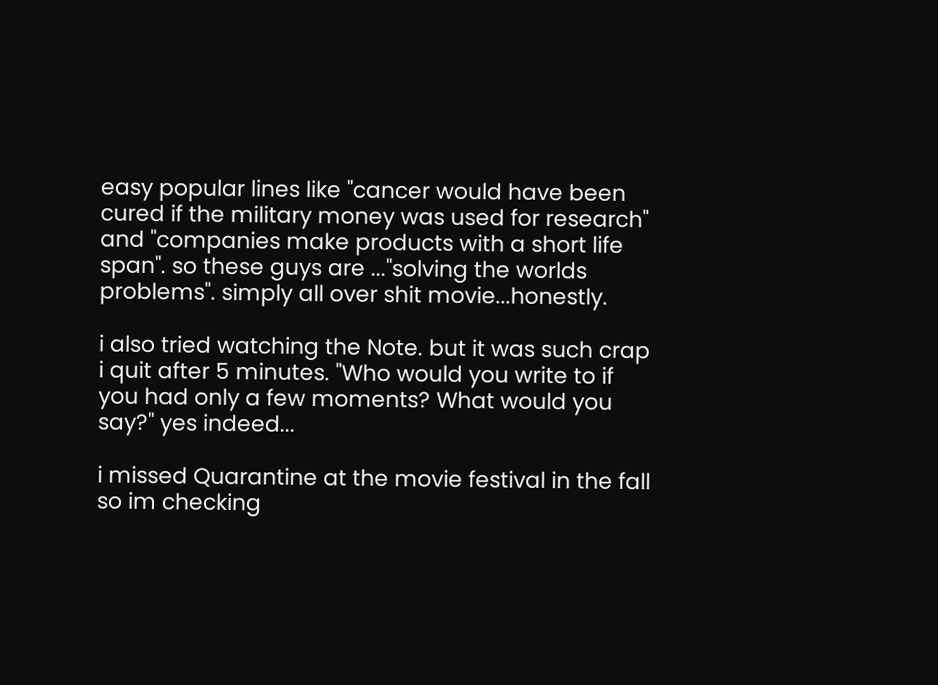easy popular lines like "cancer would have been cured if the military money was used for research" and "companies make products with a short life span". so these guys are ..."solving the worlds problems". simply all over shit movie...honestly.

i also tried watching the Note. but it was such crap i quit after 5 minutes. "Who would you write to if you had only a few moments? What would you say?" yes indeed...

i missed Quarantine at the movie festival in the fall so im checking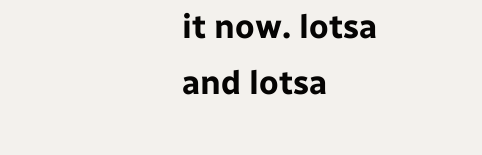it now. lotsa and lotsa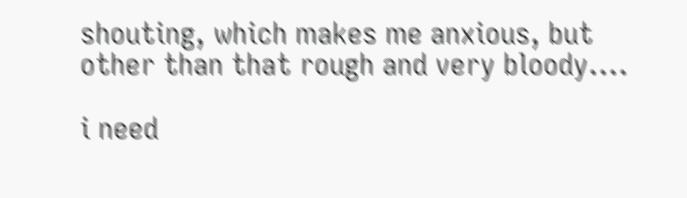shouting, which makes me anxious, but other than that rough and very bloody....

i need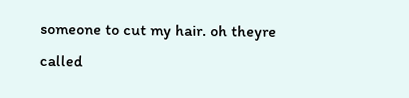someone to cut my hair. oh theyre called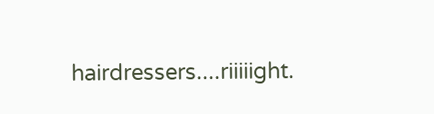hairdressers....riiiiight.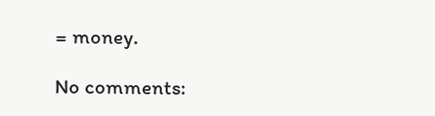= money.

No comments: